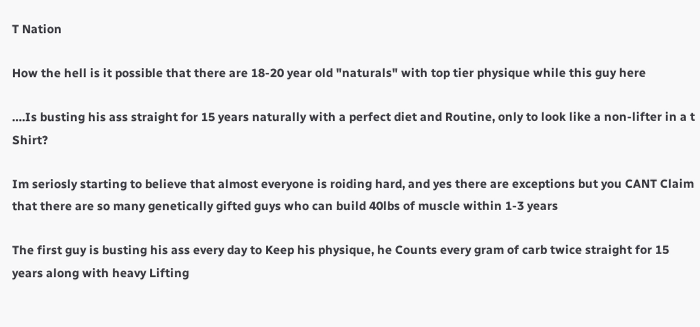T Nation

How the hell is it possible that there are 18-20 year old "naturals" with top tier physique while this guy here

….Is busting his ass straight for 15 years naturally with a perfect diet and Routine, only to look like a non-lifter in a t Shirt?

Im seriosly starting to believe that almost everyone is roiding hard, and yes there are exceptions but you CANT Claim that there are so many genetically gifted guys who can build 40lbs of muscle within 1-3 years

The first guy is busting his ass every day to Keep his physique, he Counts every gram of carb twice straight for 15 years along with heavy Lifting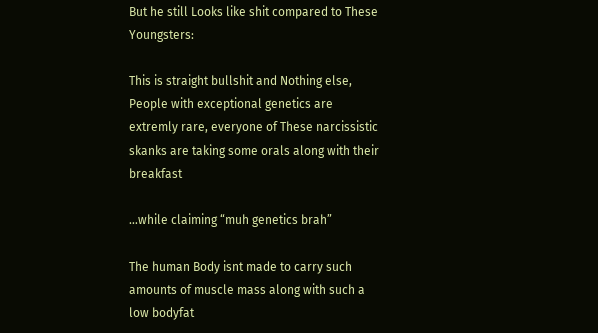But he still Looks like shit compared to These Youngsters:

This is straight bullshit and Nothing else, People with exceptional genetics are extremly rare, everyone of These narcissistic skanks are taking some orals along with their breakfast

…while claiming “muh genetics brah”

The human Body isnt made to carry such amounts of muscle mass along with such a low bodyfat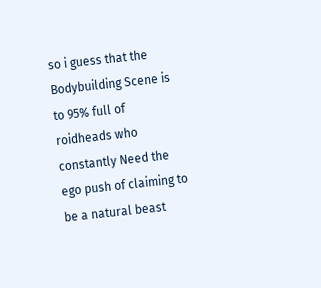so i guess that the Bodybuilding Scene is to 95% full of roidheads who constantly Need the ego push of claiming to be a natural beast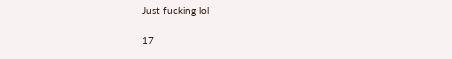Just fucking lol

17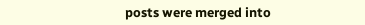posts were merged into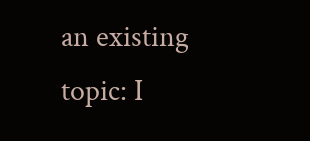an existing topic: I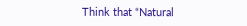Think that “Natural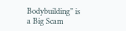Bodybuilding” is a Big Scam